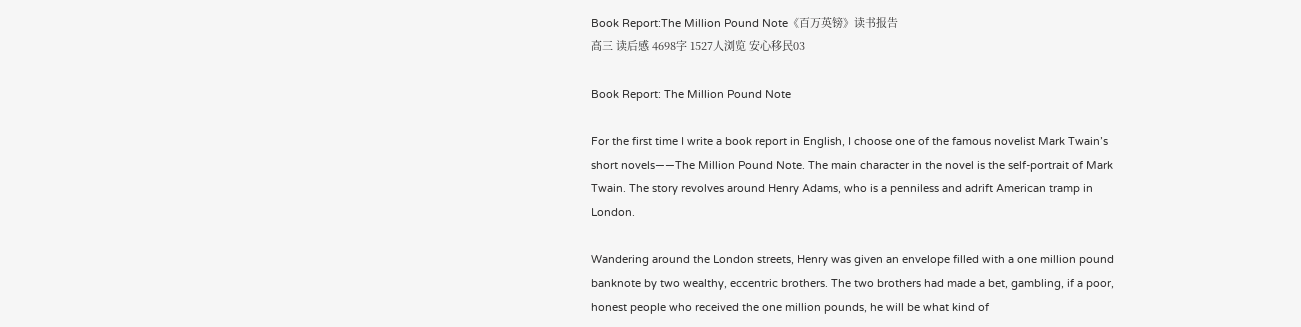Book Report:The Million Pound Note《百万英镑》读书报告
高三 读后感 4698字 1527人浏览 安心移民03

Book Report: The Million Pound Note

For the first time I write a book report in English, I choose one of the famous novelist Mark Twain’s short novels——The Million Pound Note. The main character in the novel is the self-portrait of Mark Twain. The story revolves around Henry Adams, who is a penniless and adrift American tramp in London.

Wandering around the London streets, Henry was given an envelope filled with a one million pound banknote by two wealthy, eccentric brothers. The two brothers had made a bet, gambling, if a poor, honest people who received the one million pounds, he will be what kind of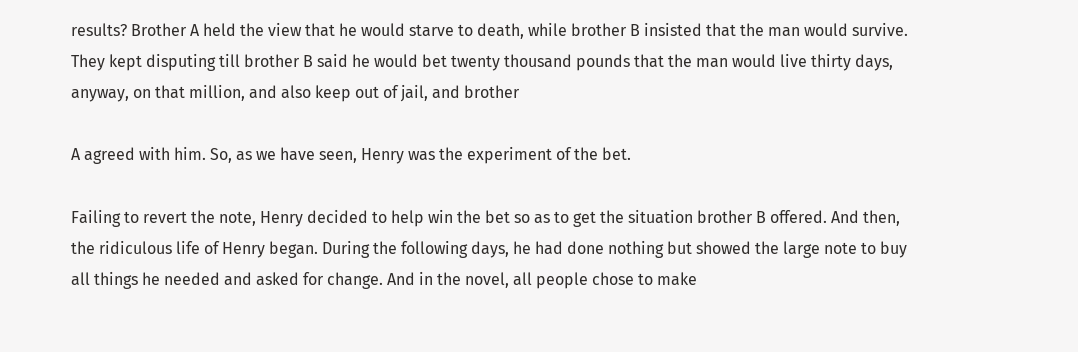results? Brother A held the view that he would starve to death, while brother B insisted that the man would survive. They kept disputing till brother B said he would bet twenty thousand pounds that the man would live thirty days, anyway, on that million, and also keep out of jail, and brother

A agreed with him. So, as we have seen, Henry was the experiment of the bet.

Failing to revert the note, Henry decided to help win the bet so as to get the situation brother B offered. And then, the ridiculous life of Henry began. During the following days, he had done nothing but showed the large note to buy all things he needed and asked for change. And in the novel, all people chose to make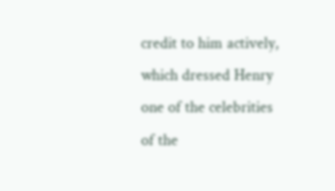credit to him actively, which dressed Henry one of the celebrities of the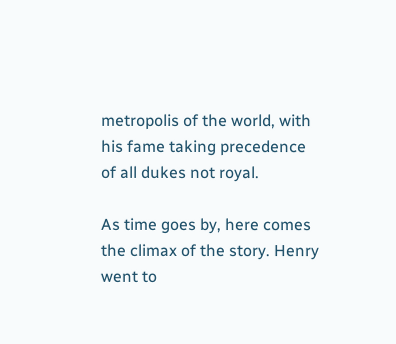metropolis of the world, with his fame taking precedence of all dukes not royal.

As time goes by, here comes the climax of the story. Henry went to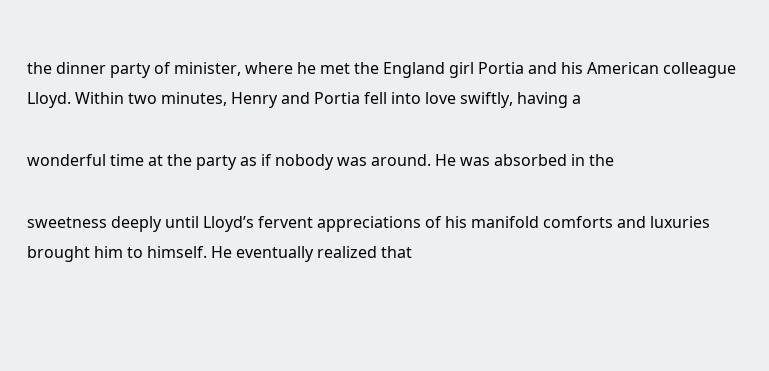the dinner party of minister, where he met the England girl Portia and his American colleague Lloyd. Within two minutes, Henry and Portia fell into love swiftly, having a

wonderful time at the party as if nobody was around. He was absorbed in the

sweetness deeply until Lloyd’s fervent appreciations of his manifold comforts and luxuries brought him to himself. He eventually realized that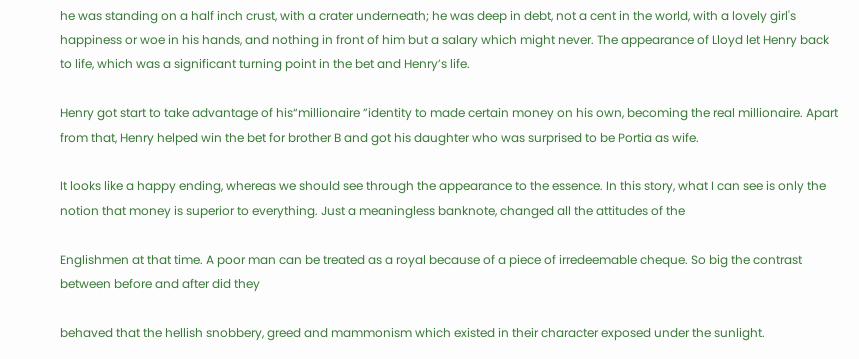he was standing on a half inch crust, with a crater underneath; he was deep in debt, not a cent in the world, with a lovely girl's happiness or woe in his hands, and nothing in front of him but a salary which might never. The appearance of Lloyd let Henry back to life, which was a significant turning point in the bet and Henry’s life.

Henry got start to take advantage of his“millionaire ”identity to made certain money on his own, becoming the real millionaire. Apart from that, Henry helped win the bet for brother B and got his daughter who was surprised to be Portia as wife.

It looks like a happy ending, whereas we should see through the appearance to the essence. In this story, what I can see is only the notion that money is superior to everything. Just a meaningless banknote, changed all the attitudes of the

Englishmen at that time. A poor man can be treated as a royal because of a piece of irredeemable cheque. So big the contrast between before and after did they

behaved that the hellish snobbery, greed and mammonism which existed in their character exposed under the sunlight.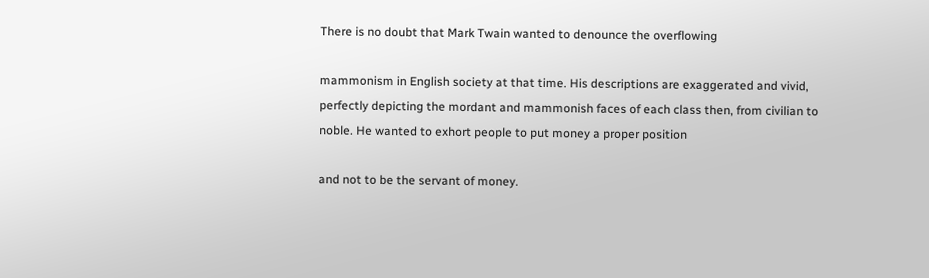There is no doubt that Mark Twain wanted to denounce the overflowing

mammonism in English society at that time. His descriptions are exaggerated and vivid, perfectly depicting the mordant and mammonish faces of each class then, from civilian to noble. He wanted to exhort people to put money a proper position

and not to be the servant of money.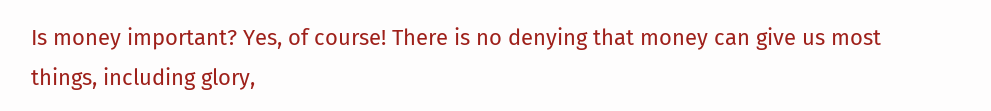Is money important? Yes, of course! There is no denying that money can give us most things, including glory,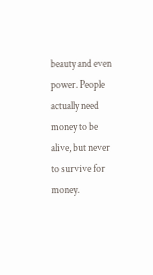beauty and even power. People actually need money to be alive, but never to survive for money.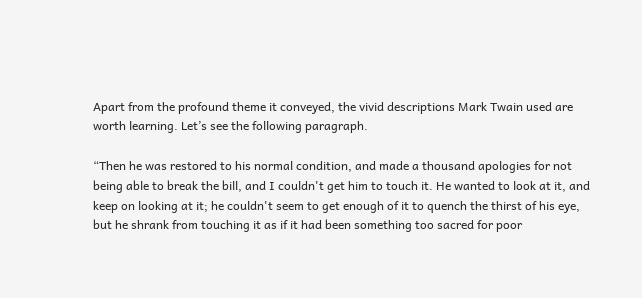Apart from the profound theme it conveyed, the vivid descriptions Mark Twain used are worth learning. Let’s see the following paragraph.

“Then he was restored to his normal condition, and made a thousand apologies for not being able to break the bill, and I couldn't get him to touch it. He wanted to look at it, and keep on looking at it; he couldn't seem to get enough of it to quench the thirst of his eye, but he shrank from touching it as if it had been something too sacred for poor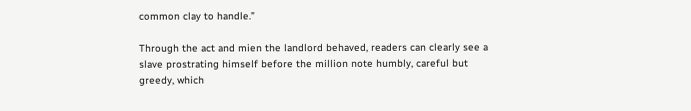common clay to handle.”

Through the act and mien the landlord behaved, readers can clearly see a slave prostrating himself before the million note humbly, careful but greedy, which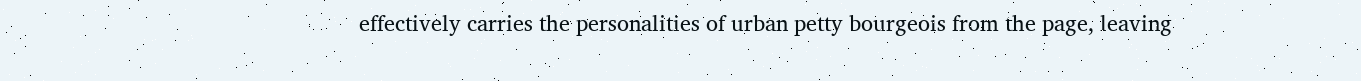effectively carries the personalities of urban petty bourgeois from the page, leaving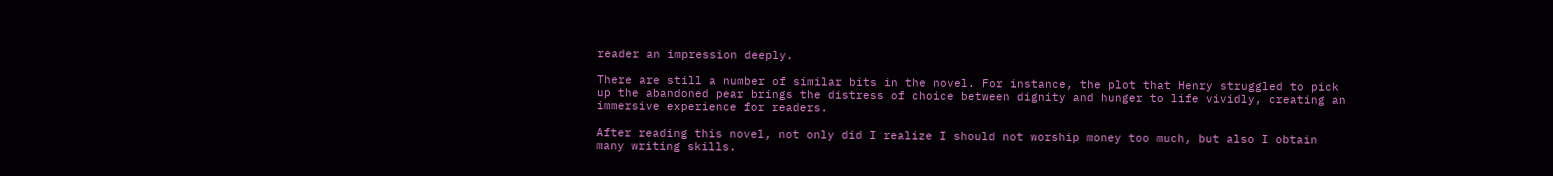reader an impression deeply.

There are still a number of similar bits in the novel. For instance, the plot that Henry struggled to pick up the abandoned pear brings the distress of choice between dignity and hunger to life vividly, creating an immersive experience for readers.

After reading this novel, not only did I realize I should not worship money too much, but also I obtain many writing skills.